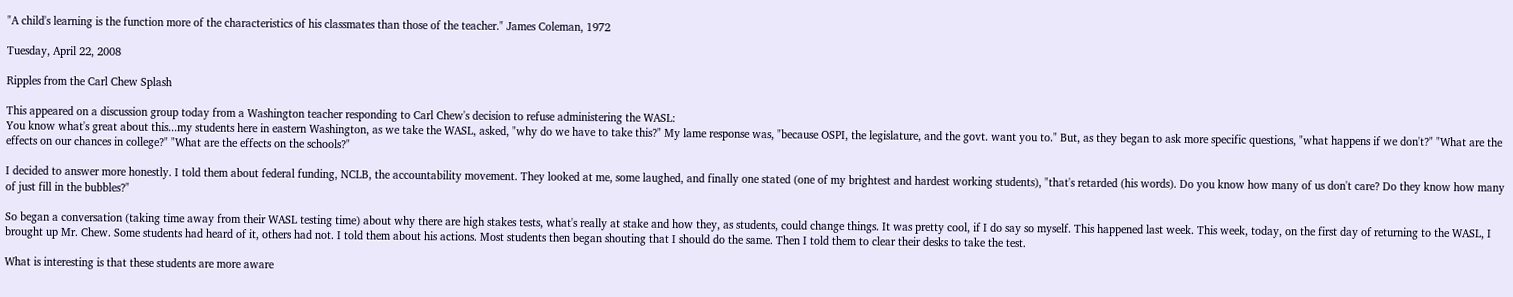"A child's learning is the function more of the characteristics of his classmates than those of the teacher." James Coleman, 1972

Tuesday, April 22, 2008

Ripples from the Carl Chew Splash

This appeared on a discussion group today from a Washington teacher responding to Carl Chew's decision to refuse administering the WASL:
You know what's great about this...my students here in eastern Washington, as we take the WASL, asked, "why do we have to take this?" My lame response was, "because OSPI, the legislature, and the govt. want you to." But, as they began to ask more specific questions, "what happens if we don't?" "What are the effects on our chances in college?" "What are the effects on the schools?"

I decided to answer more honestly. I told them about federal funding, NCLB, the accountability movement. They looked at me, some laughed, and finally one stated (one of my brightest and hardest working students), "that's retarded (his words). Do you know how many of us don't care? Do they know how many of just fill in the bubbles?"

So began a conversation (taking time away from their WASL testing time) about why there are high stakes tests, what's really at stake and how they, as students, could change things. It was pretty cool, if I do say so myself. This happened last week. This week, today, on the first day of returning to the WASL, I brought up Mr. Chew. Some students had heard of it, others had not. I told them about his actions. Most students then began shouting that I should do the same. Then I told them to clear their desks to take the test.

What is interesting is that these students are more aware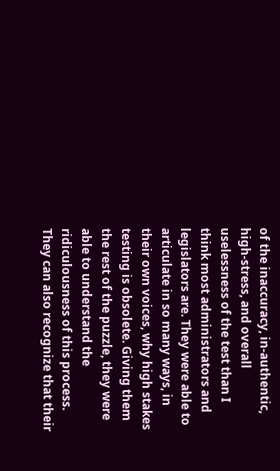of the inaccuracy, in-authentic, high-stress, and overall uselessness of the test than I think most administrators and legislators are. They were able to articulate in so many ways, in their own voices, why high stakes testing is obsolete. Giving them the rest of the puzzle, they were able to understand the ridiculousness of this process. They can also recognize that their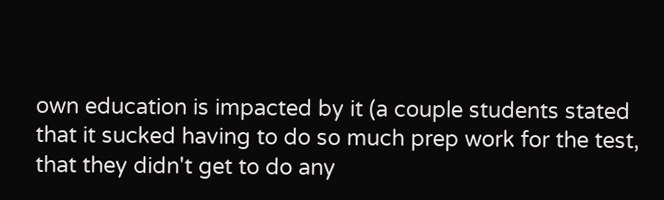own education is impacted by it (a couple students stated that it sucked having to do so much prep work for the test, that they didn't get to do any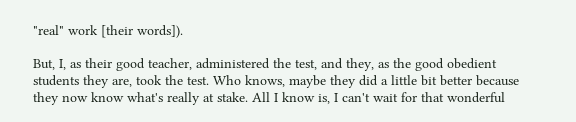"real" work [their words]).

But, I, as their good teacher, administered the test, and they, as the good obedient students they are, took the test. Who knows, maybe they did a little bit better because they now know what's really at stake. All I know is, I can't wait for that wonderful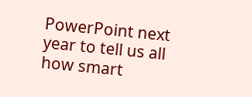PowerPoint next year to tell us all how smart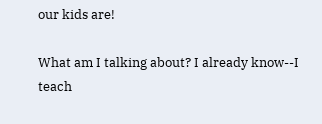our kids are!

What am I talking about? I already know--I teach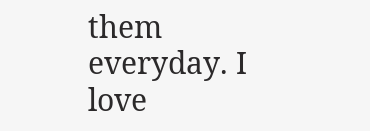them everyday. I love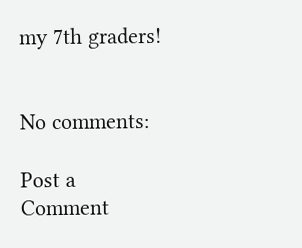my 7th graders!


No comments:

Post a Comment